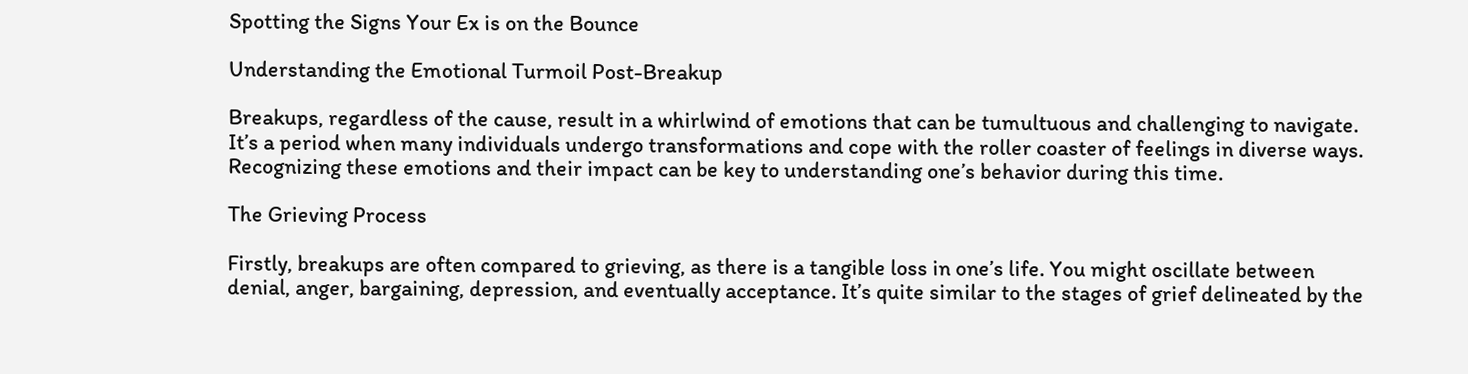Spotting the Signs Your Ex is on the Bounce

Understanding the Emotional Turmoil Post-Breakup

Breakups, regardless of the cause, result in a whirlwind of emotions that can be tumultuous and challenging to navigate. It’s a period when many individuals undergo transformations and cope with the roller coaster of feelings in diverse ways. Recognizing these emotions and their impact can be key to understanding one’s behavior during this time.

The Grieving Process

Firstly, breakups are often compared to grieving, as there is a tangible loss in one’s life. You might oscillate between denial, anger, bargaining, depression, and eventually acceptance. It’s quite similar to the stages of grief delineated by the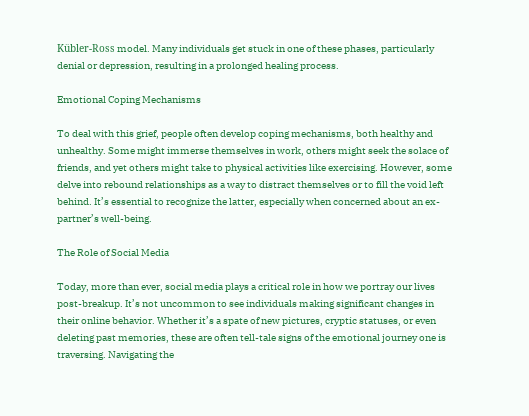Kübler-Ross model. Many individuals get stuck in one of these phases, particularly denial or depression, resulting in a prolonged healing process.

Emotional Coping Mechanisms

To deal with this grief, people often develop coping mechanisms, both healthy and unhealthy. Some might immerse themselves in work, others might seek the solace of friends, and yet others might take to physical activities like exercising. However, some delve into rebound relationships as a way to distract themselves or to fill the void left behind. It’s essential to recognize the latter, especially when concerned about an ex-partner’s well-being.

The Role of Social Media

Today, more than ever, social media plays a critical role in how we portray our lives post-breakup. It’s not uncommon to see individuals making significant changes in their online behavior. Whether it’s a spate of new pictures, cryptic statuses, or even deleting past memories, these are often tell-tale signs of the emotional journey one is traversing. Navigating the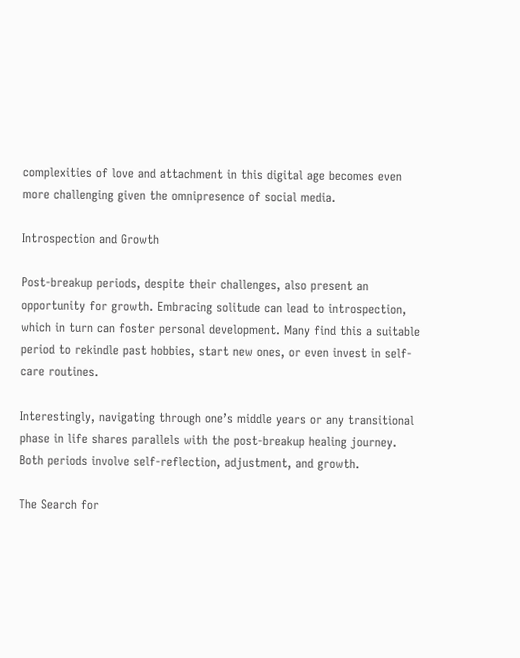complexities of love and attachment in this digital age becomes even more challenging given the omnipresence of social media.

Introspection and Growth

Post-breakup periods, despite their challenges, also present an opportunity for growth. Embracing solitude can lead to introspection, which in turn can foster personal development. Many find this a suitable period to rekindle past hobbies, start new ones, or even invest in self-care routines.

Interestingly, navigating through one’s middle years or any transitional phase in life shares parallels with the post-breakup healing journey. Both periods involve self-reflection, adjustment, and growth.

The Search for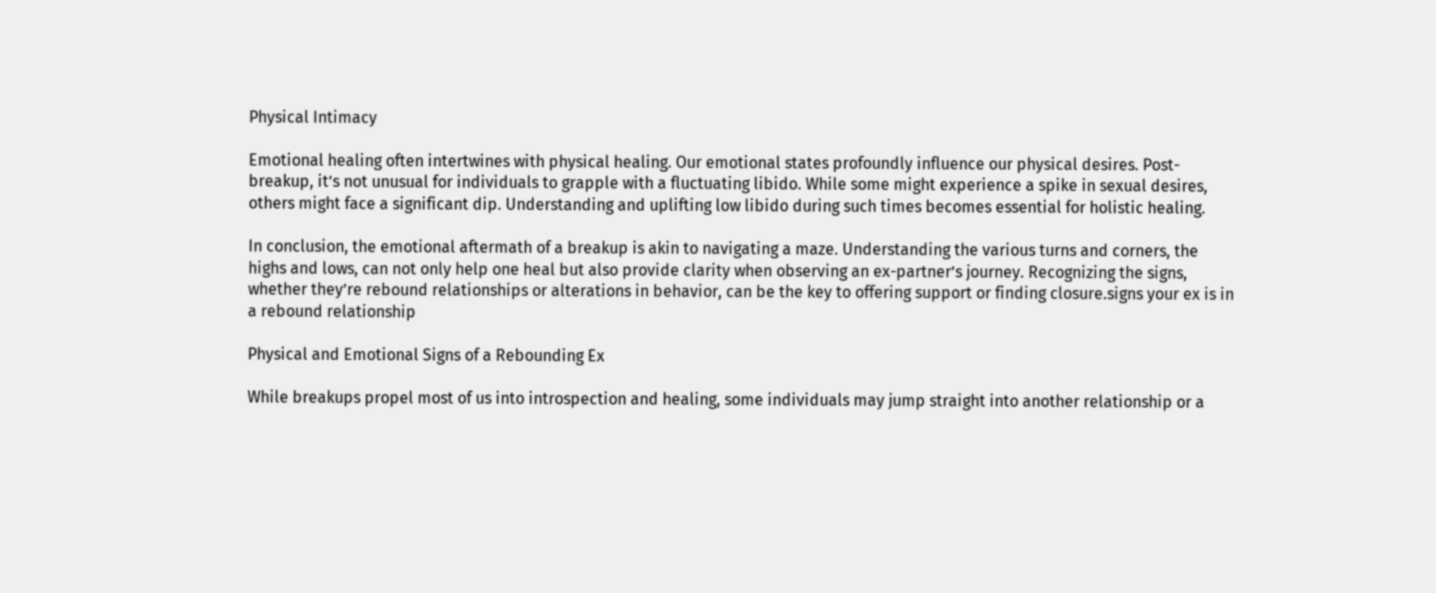Physical Intimacy

Emotional healing often intertwines with physical healing. Our emotional states profoundly influence our physical desires. Post-breakup, it’s not unusual for individuals to grapple with a fluctuating libido. While some might experience a spike in sexual desires, others might face a significant dip. Understanding and uplifting low libido during such times becomes essential for holistic healing.

In conclusion, the emotional aftermath of a breakup is akin to navigating a maze. Understanding the various turns and corners, the highs and lows, can not only help one heal but also provide clarity when observing an ex-partner’s journey. Recognizing the signs, whether they’re rebound relationships or alterations in behavior, can be the key to offering support or finding closure.signs your ex is in a rebound relationship

Physical and Emotional Signs of a Rebounding Ex

While breakups propel most of us into introspection and healing, some individuals may jump straight into another relationship or a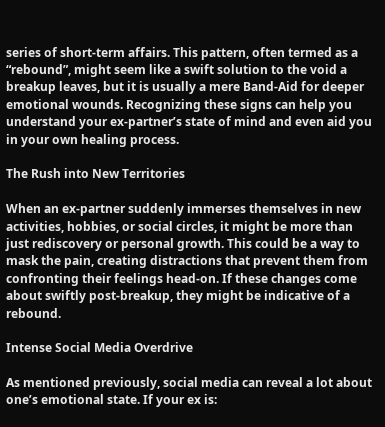series of short-term affairs. This pattern, often termed as a “rebound”, might seem like a swift solution to the void a breakup leaves, but it is usually a mere Band-Aid for deeper emotional wounds. Recognizing these signs can help you understand your ex-partner’s state of mind and even aid you in your own healing process.

The Rush into New Territories

When an ex-partner suddenly immerses themselves in new activities, hobbies, or social circles, it might be more than just rediscovery or personal growth. This could be a way to mask the pain, creating distractions that prevent them from confronting their feelings head-on. If these changes come about swiftly post-breakup, they might be indicative of a rebound.

Intense Social Media Overdrive

As mentioned previously, social media can reveal a lot about one’s emotional state. If your ex is: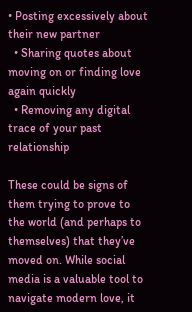• Posting excessively about their new partner
  • Sharing quotes about moving on or finding love again quickly
  • Removing any digital trace of your past relationship

These could be signs of them trying to prove to the world (and perhaps to themselves) that they’ve moved on. While social media is a valuable tool to navigate modern love, it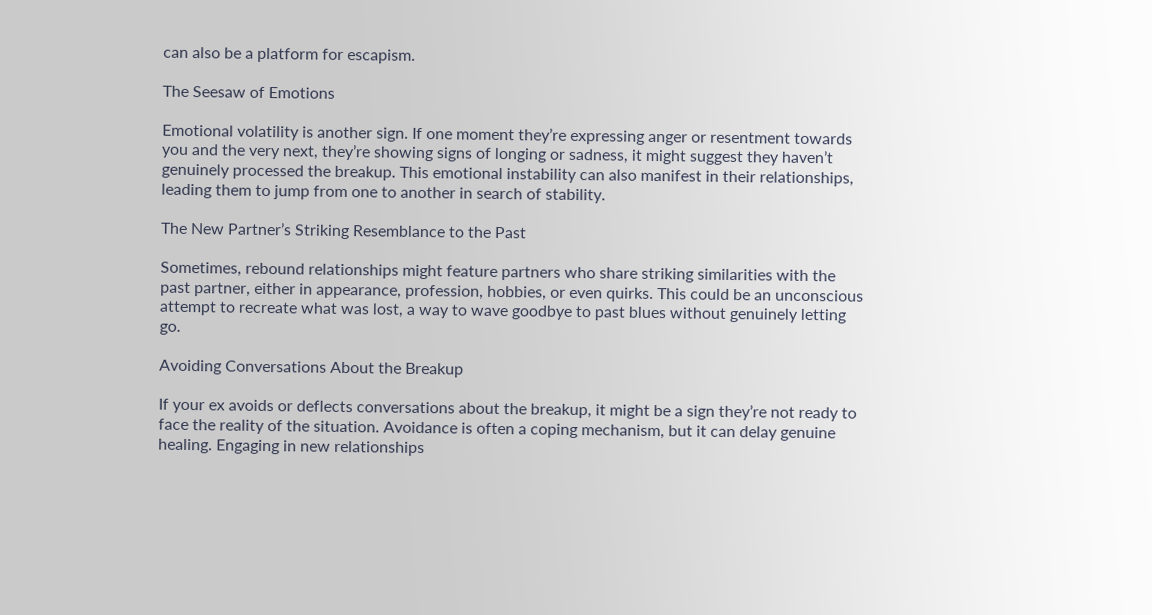can also be a platform for escapism.

The Seesaw of Emotions

Emotional volatility is another sign. If one moment they’re expressing anger or resentment towards you and the very next, they’re showing signs of longing or sadness, it might suggest they haven’t genuinely processed the breakup. This emotional instability can also manifest in their relationships, leading them to jump from one to another in search of stability.

The New Partner’s Striking Resemblance to the Past

Sometimes, rebound relationships might feature partners who share striking similarities with the past partner, either in appearance, profession, hobbies, or even quirks. This could be an unconscious attempt to recreate what was lost, a way to wave goodbye to past blues without genuinely letting go.

Avoiding Conversations About the Breakup

If your ex avoids or deflects conversations about the breakup, it might be a sign they’re not ready to face the reality of the situation. Avoidance is often a coping mechanism, but it can delay genuine healing. Engaging in new relationships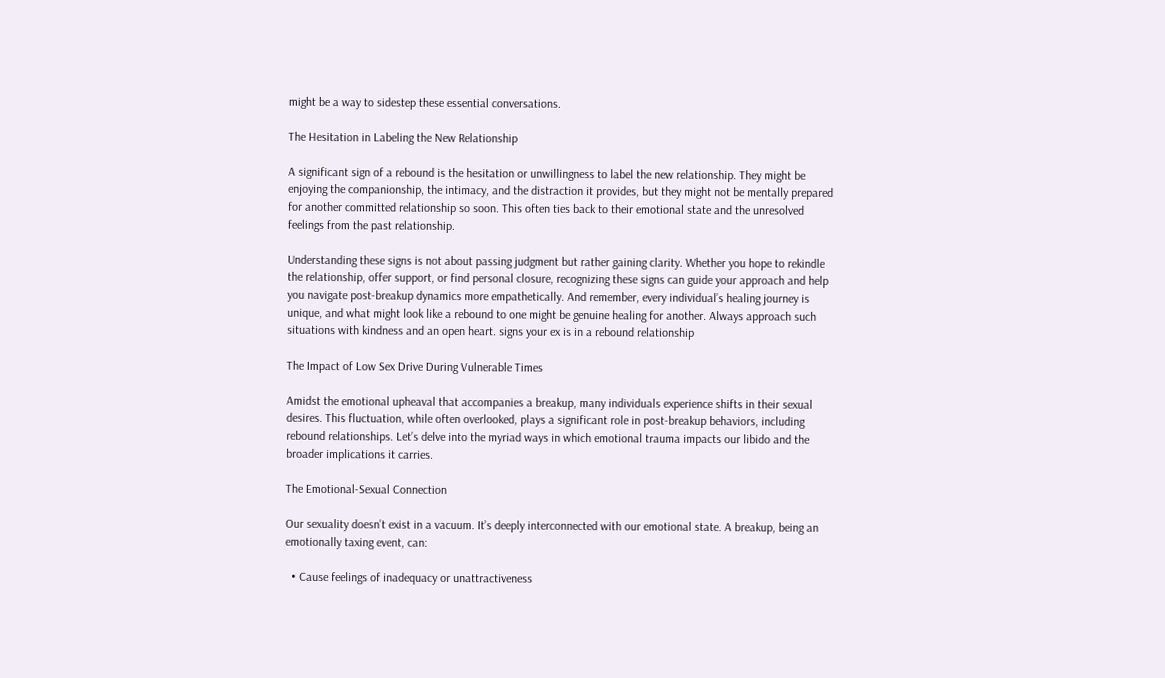might be a way to sidestep these essential conversations.

The Hesitation in Labeling the New Relationship

A significant sign of a rebound is the hesitation or unwillingness to label the new relationship. They might be enjoying the companionship, the intimacy, and the distraction it provides, but they might not be mentally prepared for another committed relationship so soon. This often ties back to their emotional state and the unresolved feelings from the past relationship.

Understanding these signs is not about passing judgment but rather gaining clarity. Whether you hope to rekindle the relationship, offer support, or find personal closure, recognizing these signs can guide your approach and help you navigate post-breakup dynamics more empathetically. And remember, every individual’s healing journey is unique, and what might look like a rebound to one might be genuine healing for another. Always approach such situations with kindness and an open heart. signs your ex is in a rebound relationship

The Impact of Low Sex Drive During Vulnerable Times

Amidst the emotional upheaval that accompanies a breakup, many individuals experience shifts in their sexual desires. This fluctuation, while often overlooked, plays a significant role in post-breakup behaviors, including rebound relationships. Let’s delve into the myriad ways in which emotional trauma impacts our libido and the broader implications it carries.

The Emotional-Sexual Connection

Our sexuality doesn’t exist in a vacuum. It’s deeply interconnected with our emotional state. A breakup, being an emotionally taxing event, can:

  • Cause feelings of inadequacy or unattractiveness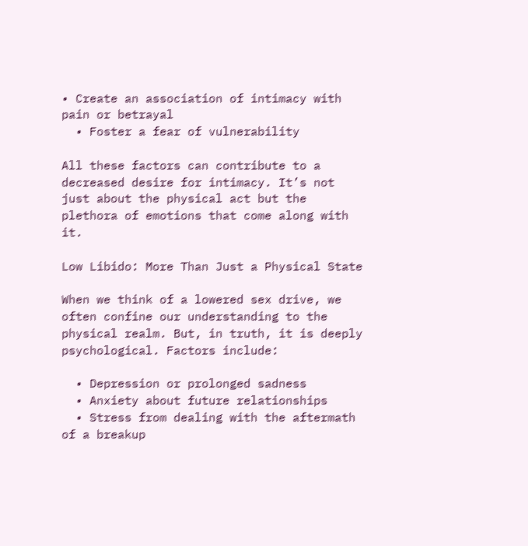• Create an association of intimacy with pain or betrayal
  • Foster a fear of vulnerability

All these factors can contribute to a decreased desire for intimacy. It’s not just about the physical act but the plethora of emotions that come along with it.

Low Libido: More Than Just a Physical State

When we think of a lowered sex drive, we often confine our understanding to the physical realm. But, in truth, it is deeply psychological. Factors include:

  • Depression or prolonged sadness
  • Anxiety about future relationships
  • Stress from dealing with the aftermath of a breakup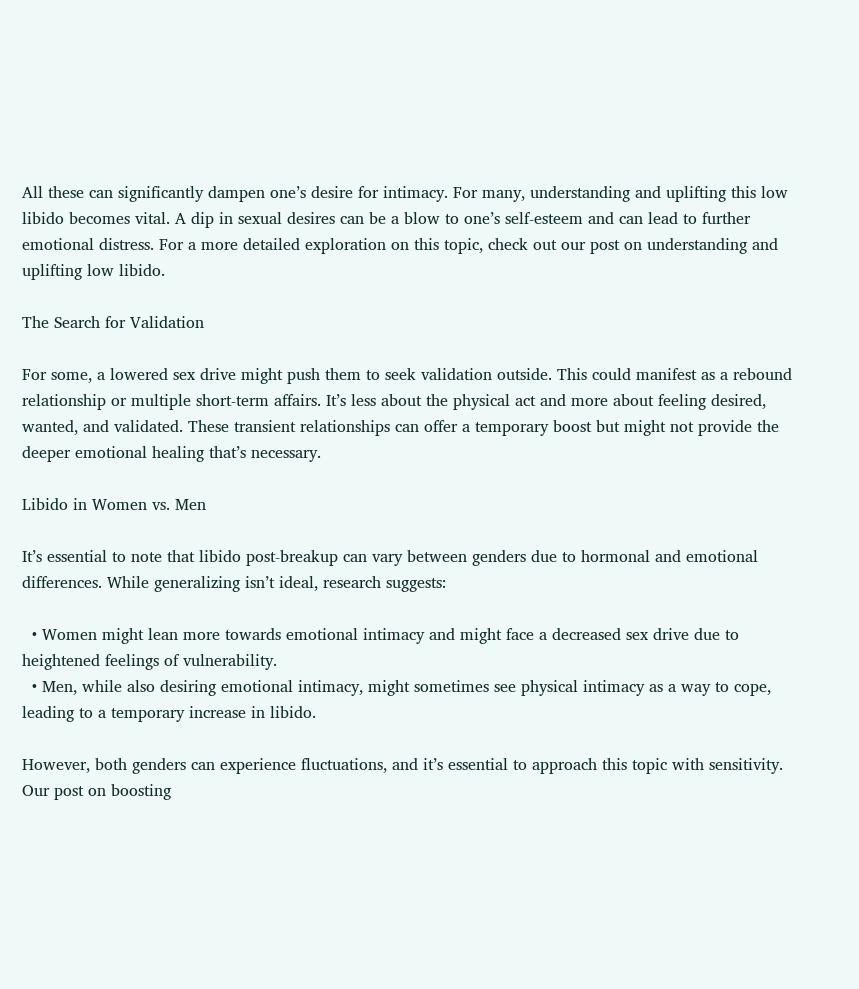All these can significantly dampen one’s desire for intimacy. For many, understanding and uplifting this low libido becomes vital. A dip in sexual desires can be a blow to one’s self-esteem and can lead to further emotional distress. For a more detailed exploration on this topic, check out our post on understanding and uplifting low libido.

The Search for Validation

For some, a lowered sex drive might push them to seek validation outside. This could manifest as a rebound relationship or multiple short-term affairs. It’s less about the physical act and more about feeling desired, wanted, and validated. These transient relationships can offer a temporary boost but might not provide the deeper emotional healing that’s necessary.

Libido in Women vs. Men

It’s essential to note that libido post-breakup can vary between genders due to hormonal and emotional differences. While generalizing isn’t ideal, research suggests:

  • Women might lean more towards emotional intimacy and might face a decreased sex drive due to heightened feelings of vulnerability.
  • Men, while also desiring emotional intimacy, might sometimes see physical intimacy as a way to cope, leading to a temporary increase in libido.

However, both genders can experience fluctuations, and it’s essential to approach this topic with sensitivity. Our post on boosting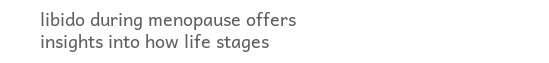libido during menopause offers insights into how life stages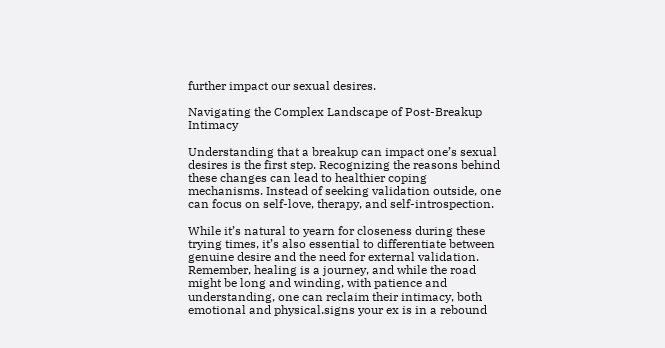further impact our sexual desires.

Navigating the Complex Landscape of Post-Breakup Intimacy

Understanding that a breakup can impact one’s sexual desires is the first step. Recognizing the reasons behind these changes can lead to healthier coping mechanisms. Instead of seeking validation outside, one can focus on self-love, therapy, and self-introspection.

While it’s natural to yearn for closeness during these trying times, it’s also essential to differentiate between genuine desire and the need for external validation. Remember, healing is a journey, and while the road might be long and winding, with patience and understanding, one can reclaim their intimacy, both emotional and physical.signs your ex is in a rebound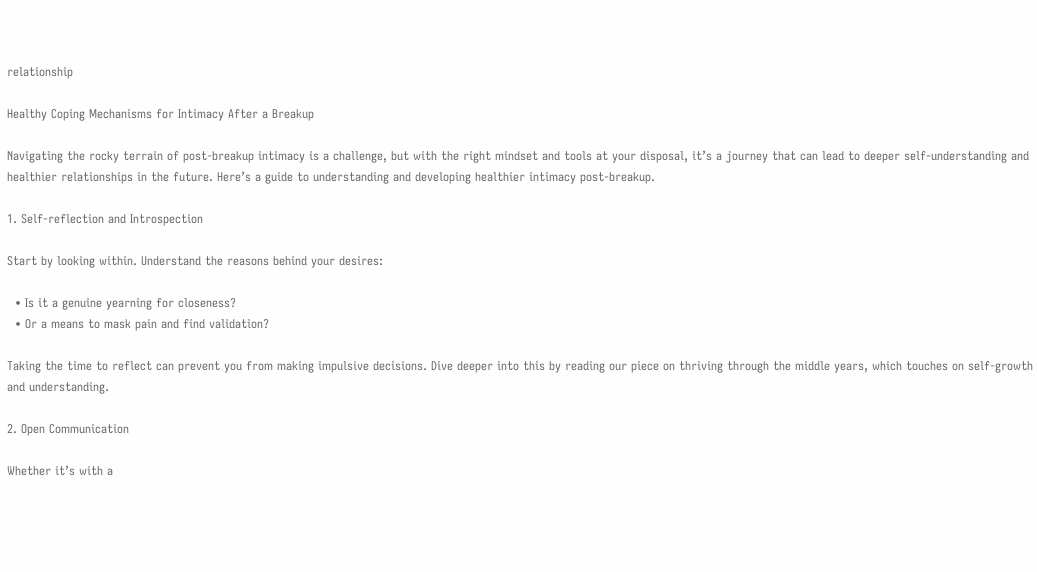relationship

Healthy Coping Mechanisms for Intimacy After a Breakup

Navigating the rocky terrain of post-breakup intimacy is a challenge, but with the right mindset and tools at your disposal, it’s a journey that can lead to deeper self-understanding and healthier relationships in the future. Here’s a guide to understanding and developing healthier intimacy post-breakup.

1. Self-reflection and Introspection

Start by looking within. Understand the reasons behind your desires:

  • Is it a genuine yearning for closeness?
  • Or a means to mask pain and find validation?

Taking the time to reflect can prevent you from making impulsive decisions. Dive deeper into this by reading our piece on thriving through the middle years, which touches on self-growth and understanding.

2. Open Communication

Whether it’s with a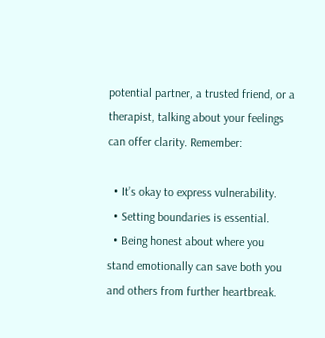potential partner, a trusted friend, or a therapist, talking about your feelings can offer clarity. Remember:

  • It’s okay to express vulnerability.
  • Setting boundaries is essential.
  • Being honest about where you stand emotionally can save both you and others from further heartbreak.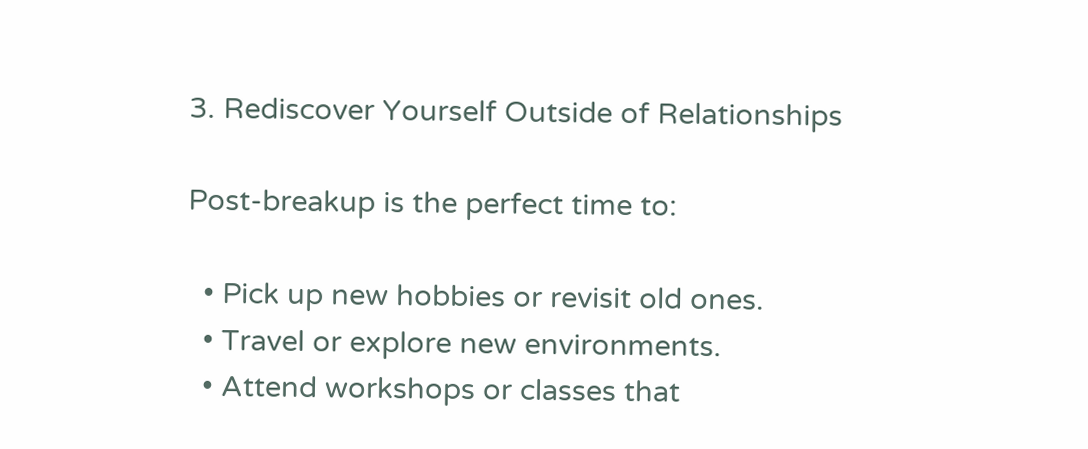3. Rediscover Yourself Outside of Relationships

Post-breakup is the perfect time to:

  • Pick up new hobbies or revisit old ones.
  • Travel or explore new environments.
  • Attend workshops or classes that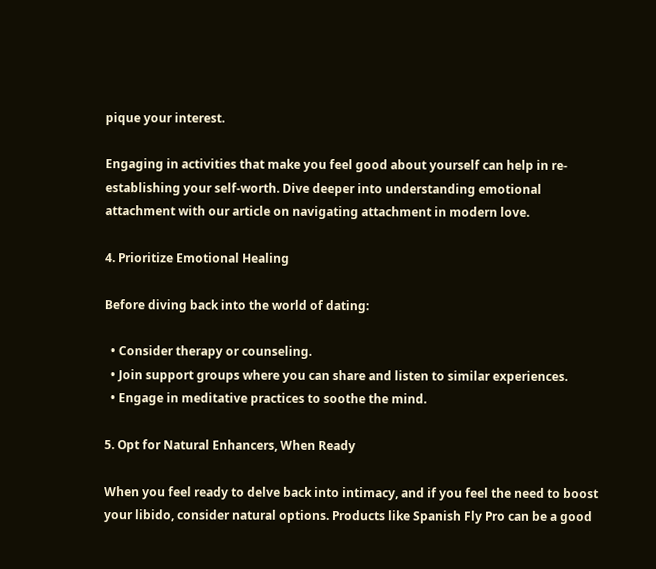pique your interest.

Engaging in activities that make you feel good about yourself can help in re-establishing your self-worth. Dive deeper into understanding emotional attachment with our article on navigating attachment in modern love.

4. Prioritize Emotional Healing

Before diving back into the world of dating:

  • Consider therapy or counseling.
  • Join support groups where you can share and listen to similar experiences.
  • Engage in meditative practices to soothe the mind.

5. Opt for Natural Enhancers, When Ready

When you feel ready to delve back into intimacy, and if you feel the need to boost your libido, consider natural options. Products like Spanish Fly Pro can be a good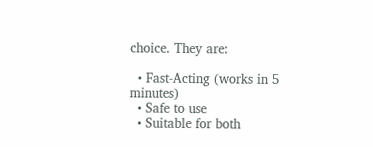choice. They are:

  • Fast-Acting (works in 5 minutes)
  • Safe to use
  • Suitable for both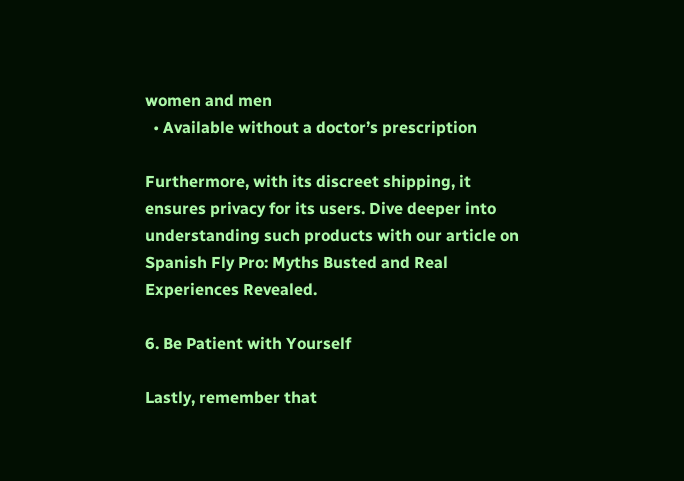women and men
  • Available without a doctor’s prescription

Furthermore, with its discreet shipping, it ensures privacy for its users. Dive deeper into understanding such products with our article on Spanish Fly Pro: Myths Busted and Real Experiences Revealed.

6. Be Patient with Yourself

Lastly, remember that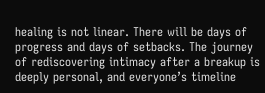healing is not linear. There will be days of progress and days of setbacks. The journey of rediscovering intimacy after a breakup is deeply personal, and everyone’s timeline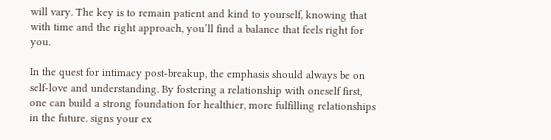will vary. The key is to remain patient and kind to yourself, knowing that with time and the right approach, you’ll find a balance that feels right for you.

In the quest for intimacy post-breakup, the emphasis should always be on self-love and understanding. By fostering a relationship with oneself first, one can build a strong foundation for healthier, more fulfilling relationships in the future. signs your ex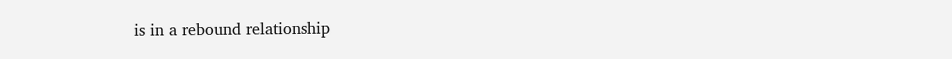is in a rebound relationship